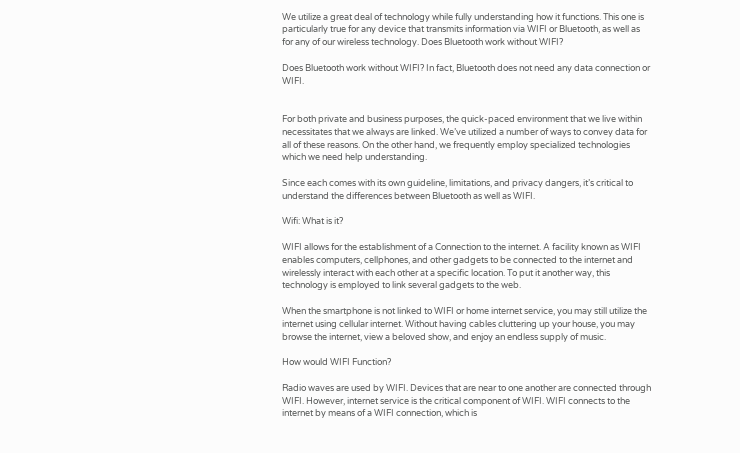We utilize a great deal of technology while fully understanding how it functions. This one is particularly true for any device that transmits information via WIFI or Bluetooth, as well as for any of our wireless technology. Does Bluetooth work without WIFI?

Does Bluetooth work without WIFI? In fact, Bluetooth does not need any data connection or WIFI.


For both private and business purposes, the quick-paced environment that we live within necessitates that we always are linked. We’ve utilized a number of ways to convey data for all of these reasons. On the other hand, we frequently employ specialized technologies which we need help understanding.

Since each comes with its own guideline, limitations, and privacy dangers, it’s critical to understand the differences between Bluetooth as well as WIFI.

Wifi: What is it?

WIFI allows for the establishment of a Connection to the internet. A facility known as WIFI enables computers, cellphones, and other gadgets to be connected to the internet and wirelessly interact with each other at a specific location. To put it another way, this technology is employed to link several gadgets to the web.

When the smartphone is not linked to WIFI or home internet service, you may still utilize the internet using cellular internet. Without having cables cluttering up your house, you may browse the internet, view a beloved show, and enjoy an endless supply of music.

How would WIFI Function?

Radio waves are used by WIFI. Devices that are near to one another are connected through WIFI. However, internet service is the critical component of WIFI. WIFI connects to the internet by means of a WIFI connection, which is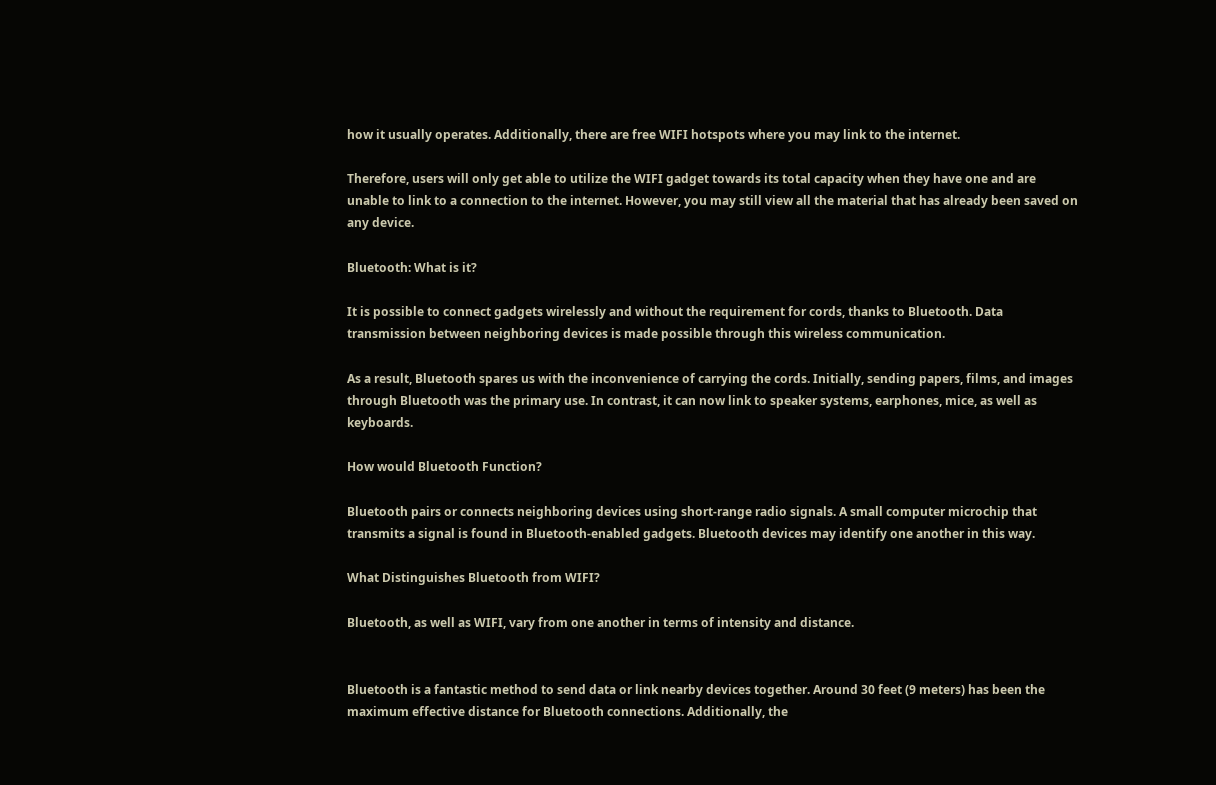how it usually operates. Additionally, there are free WIFI hotspots where you may link to the internet.

Therefore, users will only get able to utilize the WIFI gadget towards its total capacity when they have one and are unable to link to a connection to the internet. However, you may still view all the material that has already been saved on any device.

Bluetooth: What is it?

It is possible to connect gadgets wirelessly and without the requirement for cords, thanks to Bluetooth. Data transmission between neighboring devices is made possible through this wireless communication.

As a result, Bluetooth spares us with the inconvenience of carrying the cords. Initially, sending papers, films, and images through Bluetooth was the primary use. In contrast, it can now link to speaker systems, earphones, mice, as well as keyboards.

How would Bluetooth Function?

Bluetooth pairs or connects neighboring devices using short-range radio signals. A small computer microchip that transmits a signal is found in Bluetooth-enabled gadgets. Bluetooth devices may identify one another in this way.

What Distinguishes Bluetooth from WIFI?

Bluetooth, as well as WIFI, vary from one another in terms of intensity and distance.


Bluetooth is a fantastic method to send data or link nearby devices together. Around 30 feet (9 meters) has been the maximum effective distance for Bluetooth connections. Additionally, the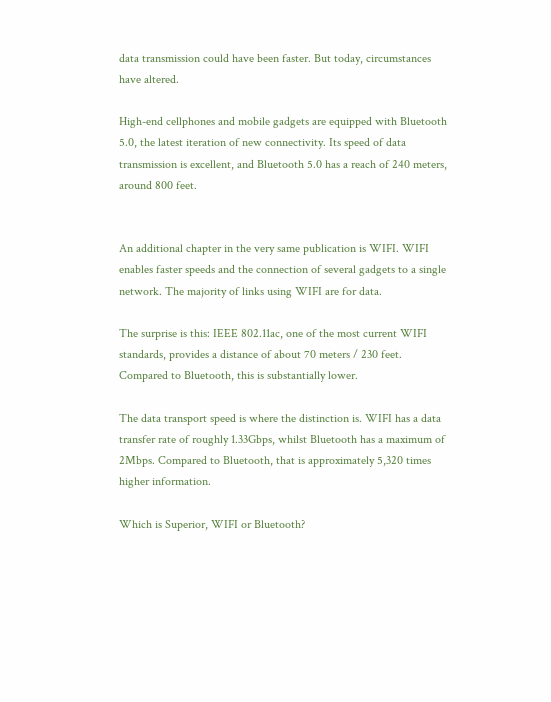data transmission could have been faster. But today, circumstances have altered.

High-end cellphones and mobile gadgets are equipped with Bluetooth 5.0, the latest iteration of new connectivity. Its speed of data transmission is excellent, and Bluetooth 5.0 has a reach of 240 meters, around 800 feet.


An additional chapter in the very same publication is WIFI. WIFI enables faster speeds and the connection of several gadgets to a single network. The majority of links using WIFI are for data.

The surprise is this: IEEE 802.11ac, one of the most current WIFI standards, provides a distance of about 70 meters / 230 feet. Compared to Bluetooth, this is substantially lower.

The data transport speed is where the distinction is. WIFI has a data transfer rate of roughly 1.33Gbps, whilst Bluetooth has a maximum of 2Mbps. Compared to Bluetooth, that is approximately 5,320 times higher information.

Which is Superior, WIFI or Bluetooth?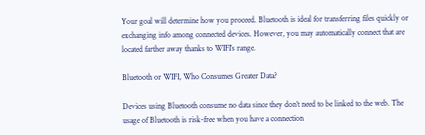Your goal will determine how you proceed. Bluetooth is ideal for transferring files quickly or exchanging info among connected devices. However, you may automatically connect that are located farther away thanks to WIFI’s range.

Bluetooth or WIFI, Who Consumes Greater Data?

Devices using Bluetooth consume no data since they don’t need to be linked to the web. The usage of Bluetooth is risk-free when you have a connection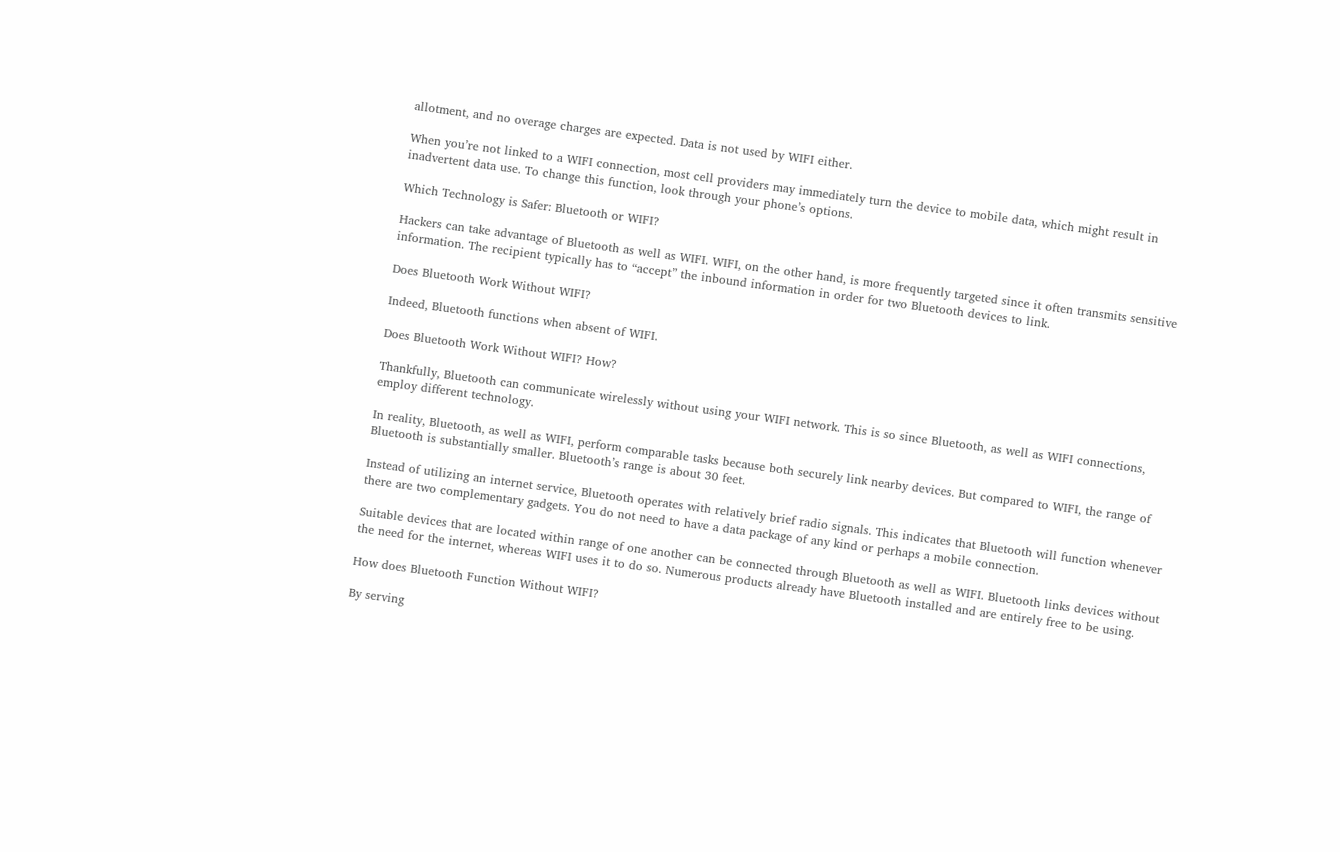allotment, and no overage charges are expected. Data is not used by WIFI either.

When you’re not linked to a WIFI connection, most cell providers may immediately turn the device to mobile data, which might result in inadvertent data use. To change this function, look through your phone’s options.

Which Technology is Safer: Bluetooth or WIFI?

Hackers can take advantage of Bluetooth as well as WIFI. WIFI, on the other hand, is more frequently targeted since it often transmits sensitive information. The recipient typically has to “accept” the inbound information in order for two Bluetooth devices to link.

Does Bluetooth Work Without WIFI?

Indeed, Bluetooth functions when absent of WIFI.

Does Bluetooth Work Without WIFI? How?

Thankfully, Bluetooth can communicate wirelessly without using your WIFI network. This is so since Bluetooth, as well as WIFI connections, employ different technology.

In reality, Bluetooth, as well as WIFI, perform comparable tasks because both securely link nearby devices. But compared to WIFI, the range of Bluetooth is substantially smaller. Bluetooth’s range is about 30 feet.

Instead of utilizing an internet service, Bluetooth operates with relatively brief radio signals. This indicates that Bluetooth will function whenever there are two complementary gadgets. You do not need to have a data package of any kind or perhaps a mobile connection.

Suitable devices that are located within range of one another can be connected through Bluetooth as well as WIFI. Bluetooth links devices without the need for the internet, whereas WIFI uses it to do so. Numerous products already have Bluetooth installed and are entirely free to be using.

How does Bluetooth Function Without WIFI?

By serving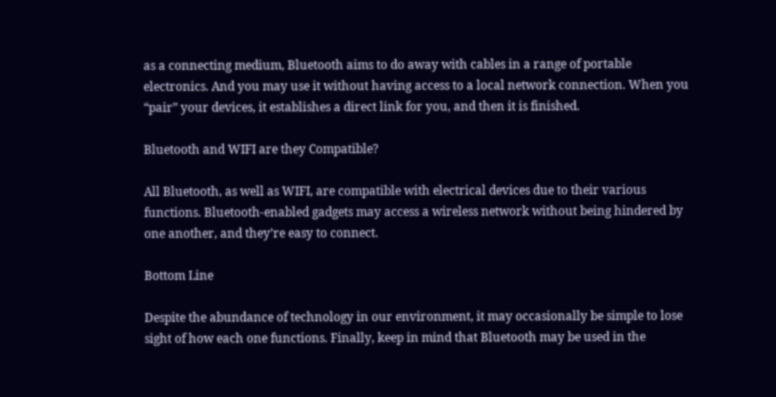as a connecting medium, Bluetooth aims to do away with cables in a range of portable electronics. And you may use it without having access to a local network connection. When you “pair” your devices, it establishes a direct link for you, and then it is finished.

Bluetooth and WIFI are they Compatible?

All Bluetooth, as well as WIFI, are compatible with electrical devices due to their various functions. Bluetooth-enabled gadgets may access a wireless network without being hindered by one another, and they’re easy to connect.

Bottom Line

Despite the abundance of technology in our environment, it may occasionally be simple to lose sight of how each one functions. Finally, keep in mind that Bluetooth may be used in the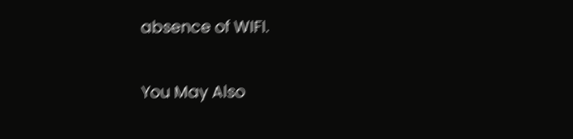absence of WIFI.

You May Also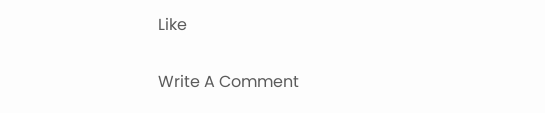Like


Write A Comment